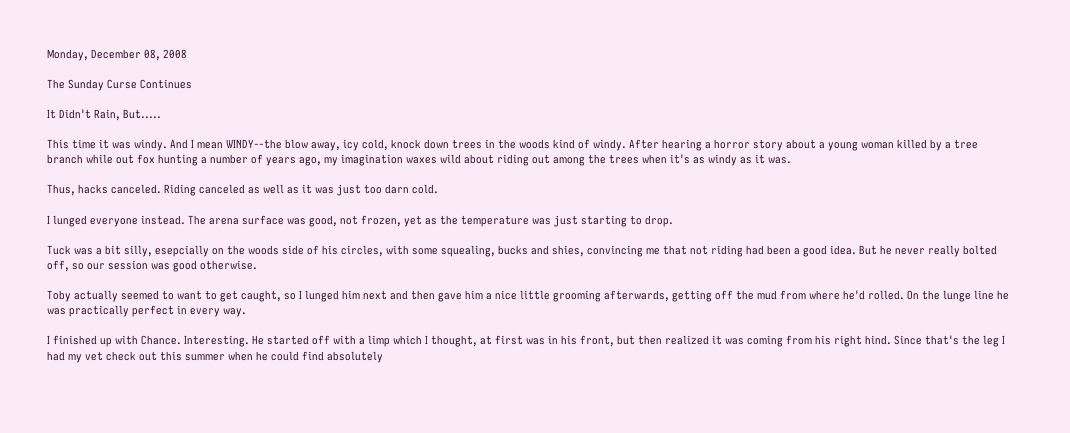Monday, December 08, 2008

The Sunday Curse Continues

It Didn't Rain, But.....

This time it was windy. And I mean WINDY--the blow away, icy cold, knock down trees in the woods kind of windy. After hearing a horror story about a young woman killed by a tree branch while out fox hunting a number of years ago, my imagination waxes wild about riding out among the trees when it's as windy as it was.

Thus, hacks canceled. Riding canceled as well as it was just too darn cold.

I lunged everyone instead. The arena surface was good, not frozen, yet as the temperature was just starting to drop.

Tuck was a bit silly, esepcially on the woods side of his circles, with some squealing, bucks and shies, convincing me that not riding had been a good idea. But he never really bolted off, so our session was good otherwise.

Toby actually seemed to want to get caught, so I lunged him next and then gave him a nice little grooming afterwards, getting off the mud from where he'd rolled. On the lunge line he was practically perfect in every way.

I finished up with Chance. Interesting. He started off with a limp which I thought, at first was in his front, but then realized it was coming from his right hind. Since that's the leg I had my vet check out this summer when he could find absolutely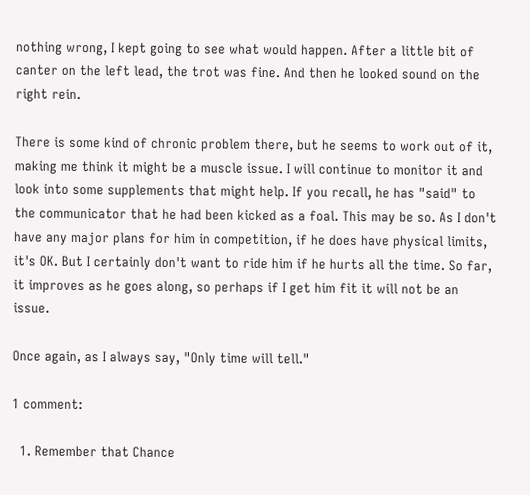nothing wrong, I kept going to see what would happen. After a little bit of canter on the left lead, the trot was fine. And then he looked sound on the right rein.

There is some kind of chronic problem there, but he seems to work out of it, making me think it might be a muscle issue. I will continue to monitor it and look into some supplements that might help. If you recall, he has "said" to the communicator that he had been kicked as a foal. This may be so. As I don't have any major plans for him in competition, if he does have physical limits, it's OK. But I certainly don't want to ride him if he hurts all the time. So far, it improves as he goes along, so perhaps if I get him fit it will not be an issue.

Once again, as I always say, "Only time will tell."

1 comment:

  1. Remember that Chance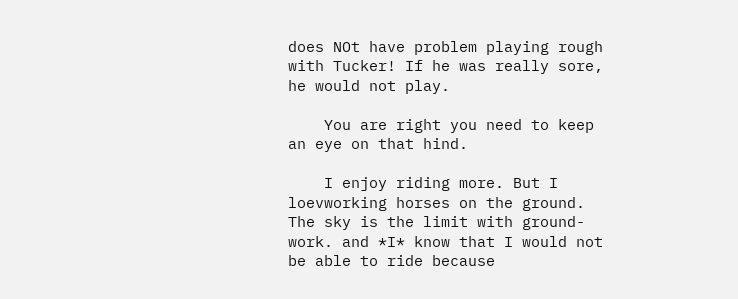does NOt have problem playing rough with Tucker! If he was really sore, he would not play.

    You are right you need to keep an eye on that hind.

    I enjoy riding more. But I loevworking horses on the ground. The sky is the limit with ground-work. and *I* know that I would not be able to ride because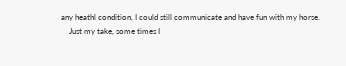any heathl condition, I could still communicate and have fun with my horse.
    Just my take, some times I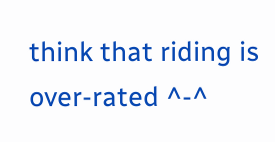think that riding is over-rated ^-^